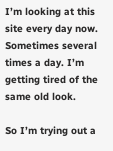I’m looking at this site every day now. Sometimes several times a day. I’m getting tired of the same old look.

So I’m trying out a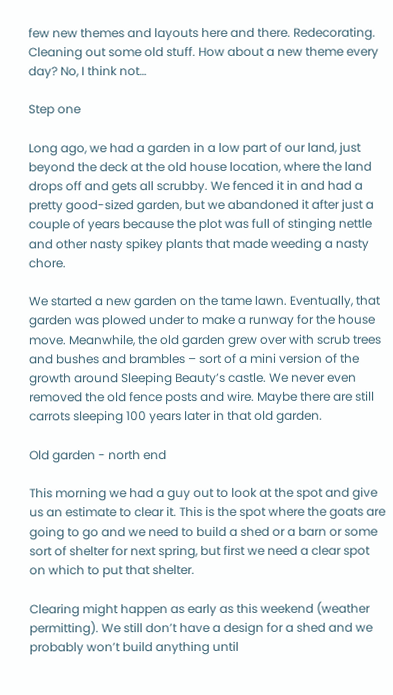few new themes and layouts here and there. Redecorating. Cleaning out some old stuff. How about a new theme every day? No, I think not…

Step one

Long ago, we had a garden in a low part of our land, just beyond the deck at the old house location, where the land drops off and gets all scrubby. We fenced it in and had a pretty good-sized garden, but we abandoned it after just a couple of years because the plot was full of stinging nettle and other nasty spikey plants that made weeding a nasty chore.

We started a new garden on the tame lawn. Eventually, that garden was plowed under to make a runway for the house move. Meanwhile, the old garden grew over with scrub trees and bushes and brambles – sort of a mini version of the growth around Sleeping Beauty’s castle. We never even removed the old fence posts and wire. Maybe there are still carrots sleeping 100 years later in that old garden.

Old garden - north end

This morning we had a guy out to look at the spot and give us an estimate to clear it. This is the spot where the goats are going to go and we need to build a shed or a barn or some sort of shelter for next spring, but first we need a clear spot on which to put that shelter.

Clearing might happen as early as this weekend (weather permitting). We still don’t have a design for a shed and we probably won’t build anything until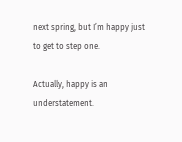next spring, but I’m happy just to get to step one.

Actually, happy is an understatement.